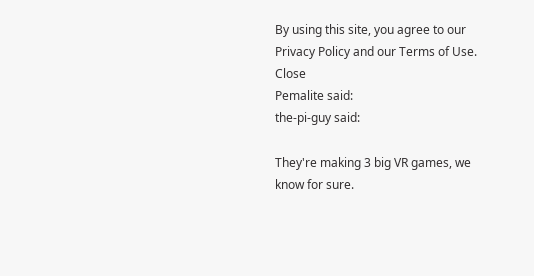By using this site, you agree to our Privacy Policy and our Terms of Use. Close
Pemalite said:
the-pi-guy said:

They're making 3 big VR games, we know for sure.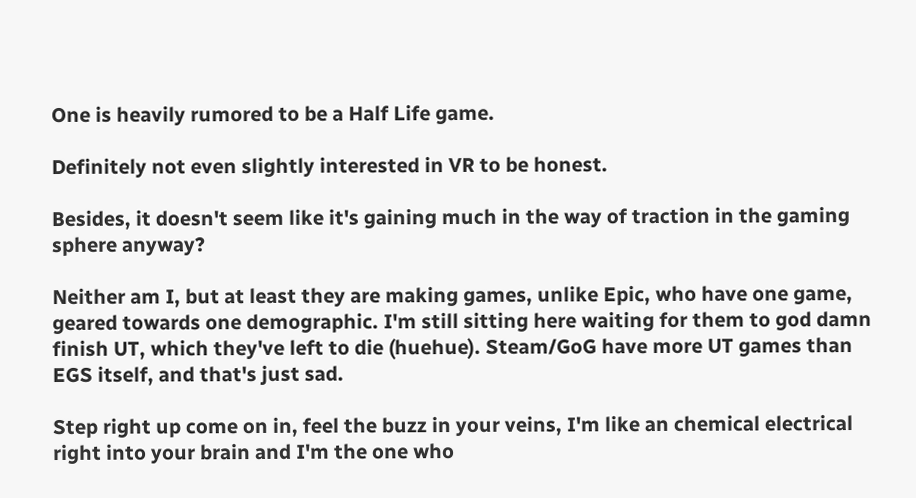One is heavily rumored to be a Half Life game.

Definitely not even slightly interested in VR to be honest.

Besides, it doesn't seem like it's gaining much in the way of traction in the gaming sphere anyway?

Neither am I, but at least they are making games, unlike Epic, who have one game, geared towards one demographic. I'm still sitting here waiting for them to god damn finish UT, which they've left to die (huehue). Steam/GoG have more UT games than EGS itself, and that's just sad.

Step right up come on in, feel the buzz in your veins, I'm like an chemical electrical right into your brain and I'm the one who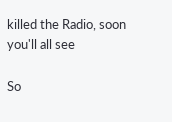killed the Radio, soon you'll all see

So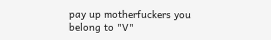pay up motherfuckers you belong to "V"